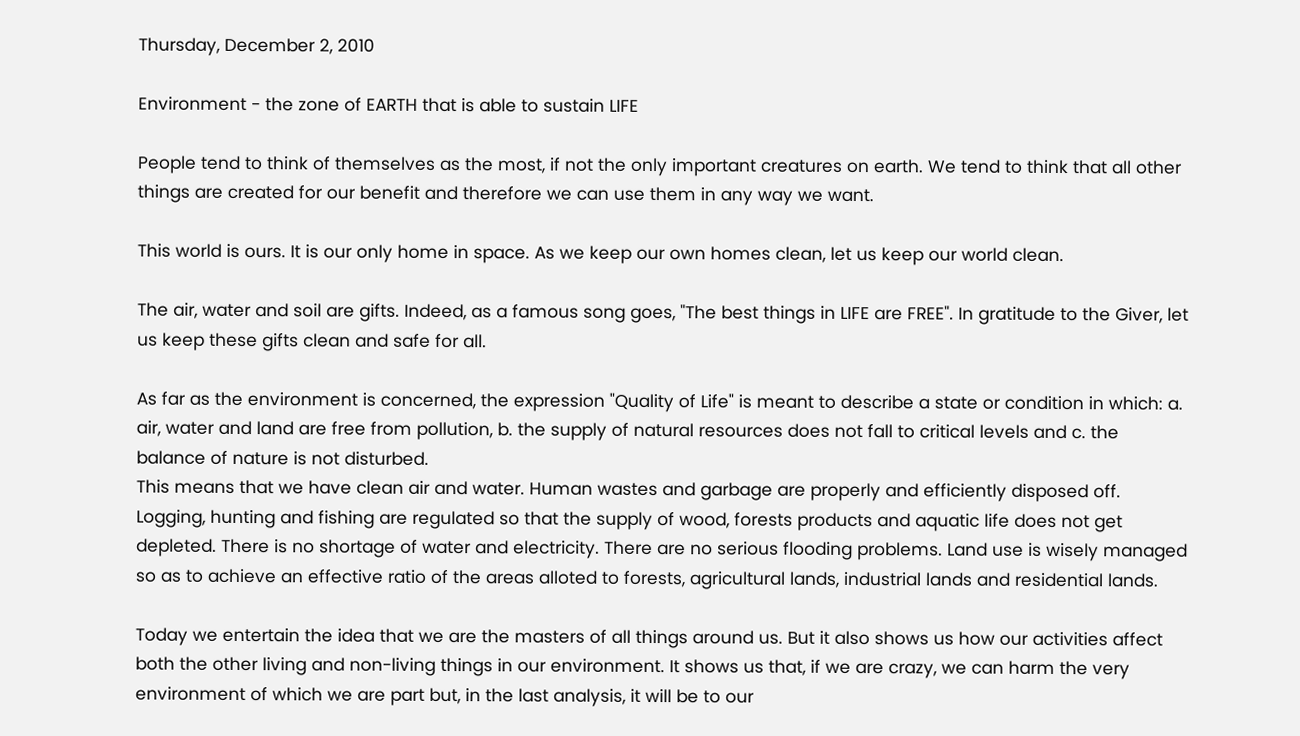Thursday, December 2, 2010

Environment - the zone of EARTH that is able to sustain LIFE

People tend to think of themselves as the most, if not the only important creatures on earth. We tend to think that all other things are created for our benefit and therefore we can use them in any way we want.

This world is ours. It is our only home in space. As we keep our own homes clean, let us keep our world clean.

The air, water and soil are gifts. Indeed, as a famous song goes, "The best things in LIFE are FREE". In gratitude to the Giver, let us keep these gifts clean and safe for all.

As far as the environment is concerned, the expression "Quality of Life" is meant to describe a state or condition in which: a. air, water and land are free from pollution, b. the supply of natural resources does not fall to critical levels and c. the balance of nature is not disturbed.
This means that we have clean air and water. Human wastes and garbage are properly and efficiently disposed off. Logging, hunting and fishing are regulated so that the supply of wood, forests products and aquatic life does not get depleted. There is no shortage of water and electricity. There are no serious flooding problems. Land use is wisely managed so as to achieve an effective ratio of the areas alloted to forests, agricultural lands, industrial lands and residential lands.

Today we entertain the idea that we are the masters of all things around us. But it also shows us how our activities affect both the other living and non-living things in our environment. It shows us that, if we are crazy, we can harm the very environment of which we are part but, in the last analysis, it will be to our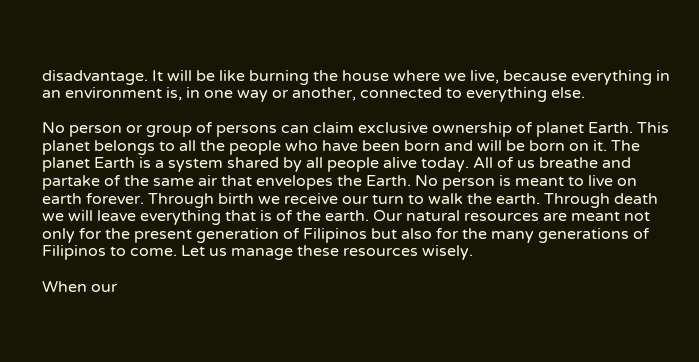disadvantage. It will be like burning the house where we live, because everything in an environment is, in one way or another, connected to everything else.

No person or group of persons can claim exclusive ownership of planet Earth. This planet belongs to all the people who have been born and will be born on it. The planet Earth is a system shared by all people alive today. All of us breathe and partake of the same air that envelopes the Earth. No person is meant to live on earth forever. Through birth we receive our turn to walk the earth. Through death we will leave everything that is of the earth. Our natural resources are meant not only for the present generation of Filipinos but also for the many generations of Filipinos to come. Let us manage these resources wisely.

When our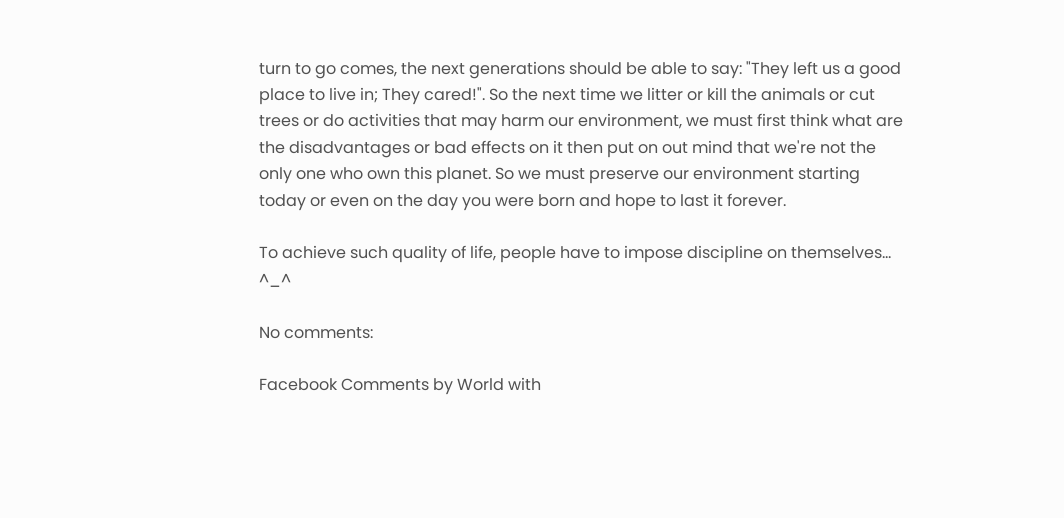turn to go comes, the next generations should be able to say: "They left us a good place to live in; They cared!". So the next time we litter or kill the animals or cut trees or do activities that may harm our environment, we must first think what are the disadvantages or bad effects on it then put on out mind that we're not the only one who own this planet. So we must preserve our environment starting today or even on the day you were born and hope to last it forever.

To achieve such quality of life, people have to impose discipline on themselves... ^_^

No comments:

Facebook Comments by World with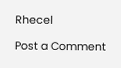Rhecel

Post a Comment